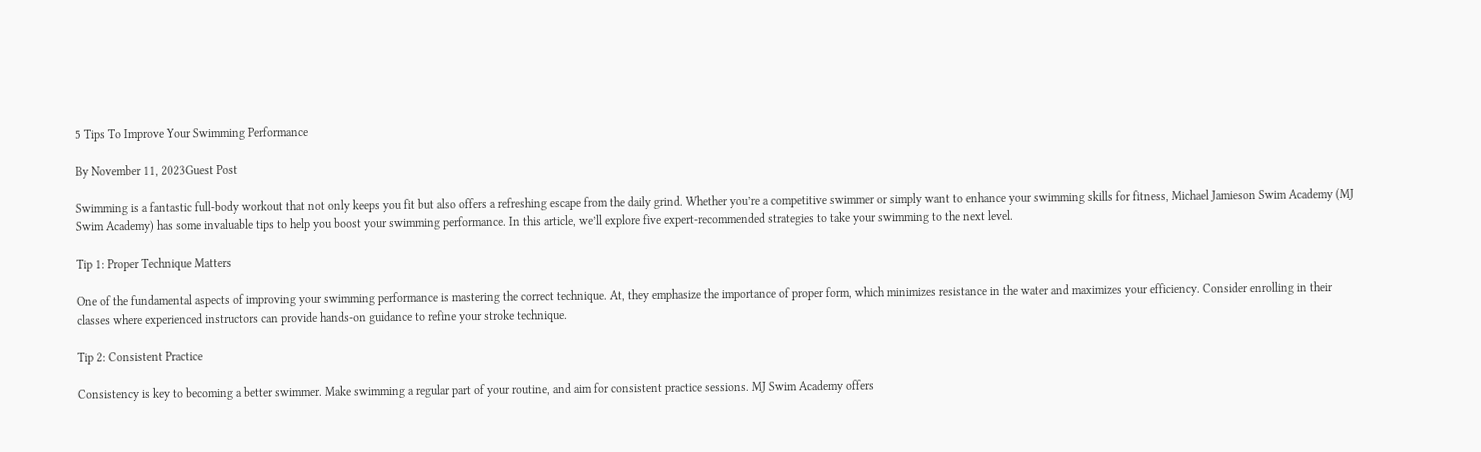5 Tips To Improve Your Swimming Performance

By November 11, 2023Guest Post

Swimming is a fantastic full-body workout that not only keeps you fit but also offers a refreshing escape from the daily grind. Whether you’re a competitive swimmer or simply want to enhance your swimming skills for fitness, Michael Jamieson Swim Academy (MJ Swim Academy) has some invaluable tips to help you boost your swimming performance. In this article, we’ll explore five expert-recommended strategies to take your swimming to the next level.

Tip 1: Proper Technique Matters

One of the fundamental aspects of improving your swimming performance is mastering the correct technique. At, they emphasize the importance of proper form, which minimizes resistance in the water and maximizes your efficiency. Consider enrolling in their classes where experienced instructors can provide hands-on guidance to refine your stroke technique.

Tip 2: Consistent Practice

Consistency is key to becoming a better swimmer. Make swimming a regular part of your routine, and aim for consistent practice sessions. MJ Swim Academy offers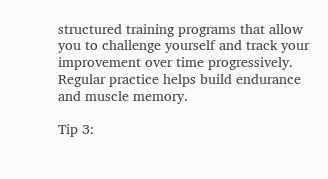structured training programs that allow you to challenge yourself and track your improvement over time progressively. Regular practice helps build endurance and muscle memory.

Tip 3: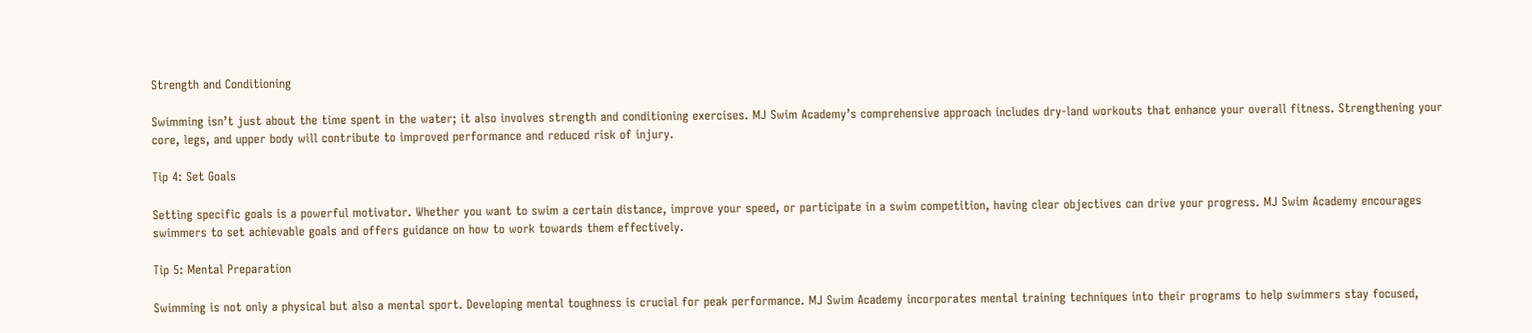Strength and Conditioning

Swimming isn’t just about the time spent in the water; it also involves strength and conditioning exercises. MJ Swim Academy’s comprehensive approach includes dry-land workouts that enhance your overall fitness. Strengthening your core, legs, and upper body will contribute to improved performance and reduced risk of injury.

Tip 4: Set Goals

Setting specific goals is a powerful motivator. Whether you want to swim a certain distance, improve your speed, or participate in a swim competition, having clear objectives can drive your progress. MJ Swim Academy encourages swimmers to set achievable goals and offers guidance on how to work towards them effectively.

Tip 5: Mental Preparation

Swimming is not only a physical but also a mental sport. Developing mental toughness is crucial for peak performance. MJ Swim Academy incorporates mental training techniques into their programs to help swimmers stay focused,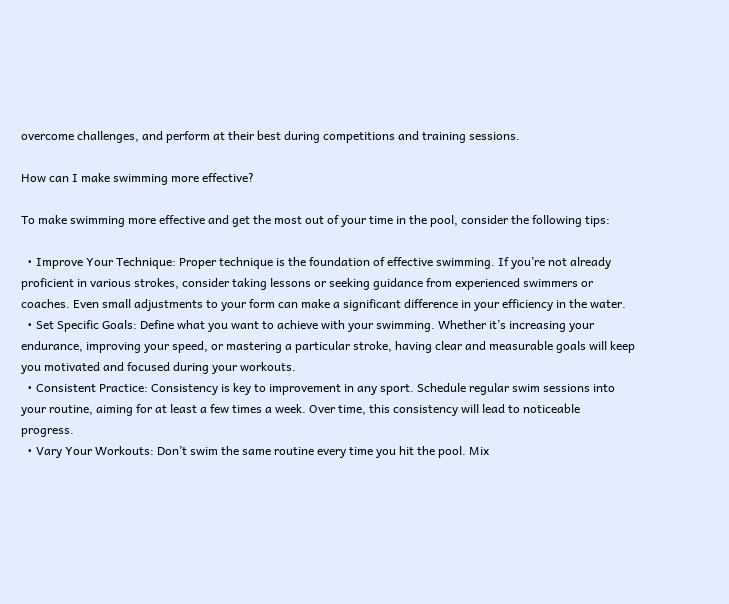overcome challenges, and perform at their best during competitions and training sessions.

How can I make swimming more effective?

To make swimming more effective and get the most out of your time in the pool, consider the following tips:

  • Improve Your Technique: Proper technique is the foundation of effective swimming. If you’re not already proficient in various strokes, consider taking lessons or seeking guidance from experienced swimmers or coaches. Even small adjustments to your form can make a significant difference in your efficiency in the water.
  • Set Specific Goals: Define what you want to achieve with your swimming. Whether it’s increasing your endurance, improving your speed, or mastering a particular stroke, having clear and measurable goals will keep you motivated and focused during your workouts.
  • Consistent Practice: Consistency is key to improvement in any sport. Schedule regular swim sessions into your routine, aiming for at least a few times a week. Over time, this consistency will lead to noticeable progress.
  • Vary Your Workouts: Don’t swim the same routine every time you hit the pool. Mix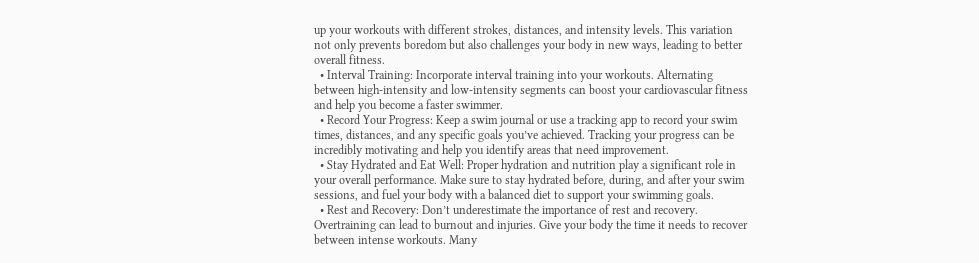up your workouts with different strokes, distances, and intensity levels. This variation not only prevents boredom but also challenges your body in new ways, leading to better overall fitness.
  • Interval Training: Incorporate interval training into your workouts. Alternating between high-intensity and low-intensity segments can boost your cardiovascular fitness and help you become a faster swimmer.
  • Record Your Progress: Keep a swim journal or use a tracking app to record your swim times, distances, and any specific goals you’ve achieved. Tracking your progress can be incredibly motivating and help you identify areas that need improvement.
  • Stay Hydrated and Eat Well: Proper hydration and nutrition play a significant role in your overall performance. Make sure to stay hydrated before, during, and after your swim sessions, and fuel your body with a balanced diet to support your swimming goals.
  • Rest and Recovery: Don’t underestimate the importance of rest and recovery. Overtraining can lead to burnout and injuries. Give your body the time it needs to recover between intense workouts. Many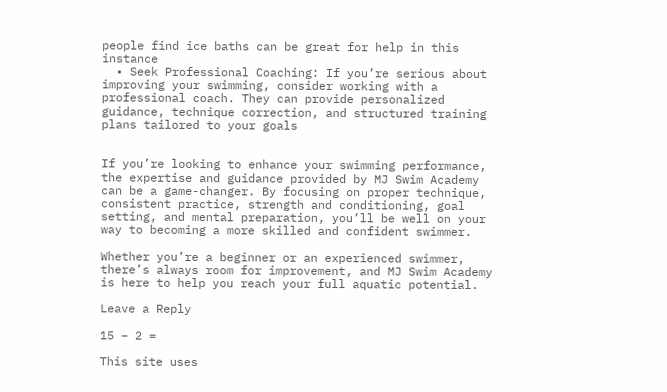people find ice baths can be great for help in this instance
  • Seek Professional Coaching: If you’re serious about improving your swimming, consider working with a professional coach. They can provide personalized guidance, technique correction, and structured training plans tailored to your goals


If you’re looking to enhance your swimming performance, the expertise and guidance provided by MJ Swim Academy can be a game-changer. By focusing on proper technique, consistent practice, strength and conditioning, goal setting, and mental preparation, you’ll be well on your way to becoming a more skilled and confident swimmer.

Whether you’re a beginner or an experienced swimmer, there’s always room for improvement, and MJ Swim Academy is here to help you reach your full aquatic potential.

Leave a Reply

15 − 2 =

This site uses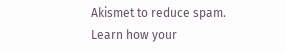Akismet to reduce spam. Learn how your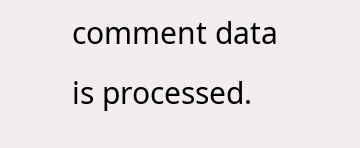comment data is processed.